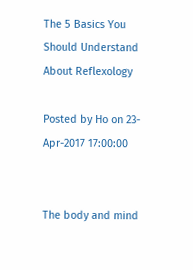The 5 Basics You Should Understand About Reflexology

Posted by Ho on 23-Apr-2017 17:00:00


The body and mind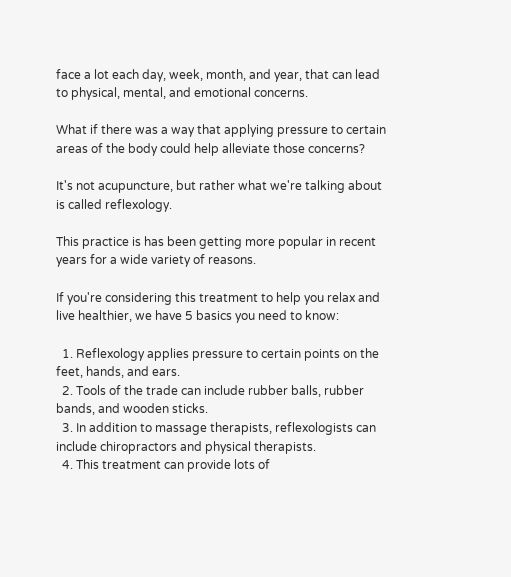face a lot each day, week, month, and year, that can lead to physical, mental, and emotional concerns.

What if there was a way that applying pressure to certain areas of the body could help alleviate those concerns?

It's not acupuncture, but rather what we're talking about is called reflexology.

This practice is has been getting more popular in recent years for a wide variety of reasons.

If you're considering this treatment to help you relax and live healthier, we have 5 basics you need to know:

  1. Reflexology applies pressure to certain points on the feet, hands, and ears.
  2. Tools of the trade can include rubber balls, rubber bands, and wooden sticks.
  3. In addition to massage therapists, reflexologists can include chiropractors and physical therapists.
  4. This treatment can provide lots of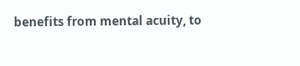benefits from mental acuity, to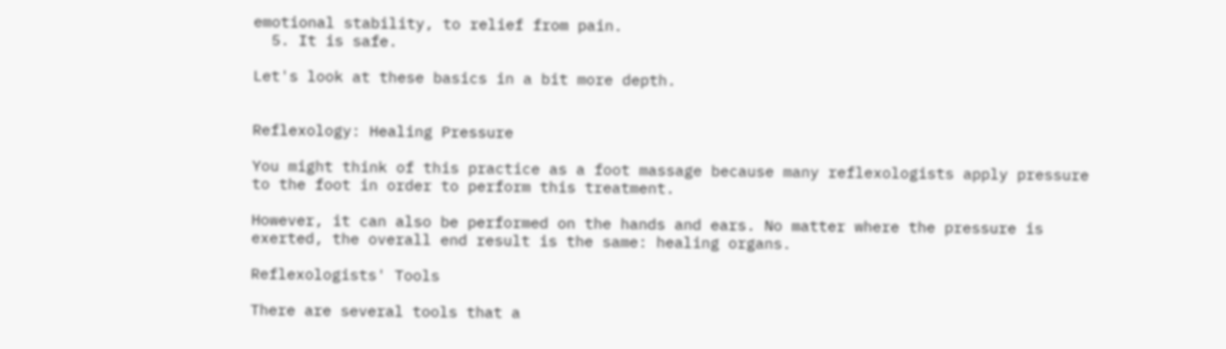emotional stability, to relief from pain.
  5. It is safe.

Let's look at these basics in a bit more depth.


Reflexology: Healing Pressure

You might think of this practice as a foot massage because many reflexologists apply pressure to the foot in order to perform this treatment.

However, it can also be performed on the hands and ears. No matter where the pressure is exerted, the overall end result is the same: healing organs.

Reflexologists' Tools

There are several tools that a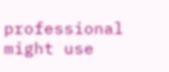professional might use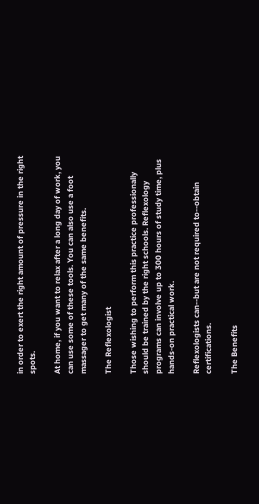in order to exert the right amount of pressure in the right spots.

At home, if you want to relax after a long day of work, you can use some of these tools. You can also use a foot massager to get many of the same benefits.

The Reflexologist

Those wishing to perform this practice professionally should be trained by the right schools. Reflexology programs can involve up to 300 hours of study time, plus hands-on practical work.

Reflexologists can--but are not required to--obtain certifications.

The Benefits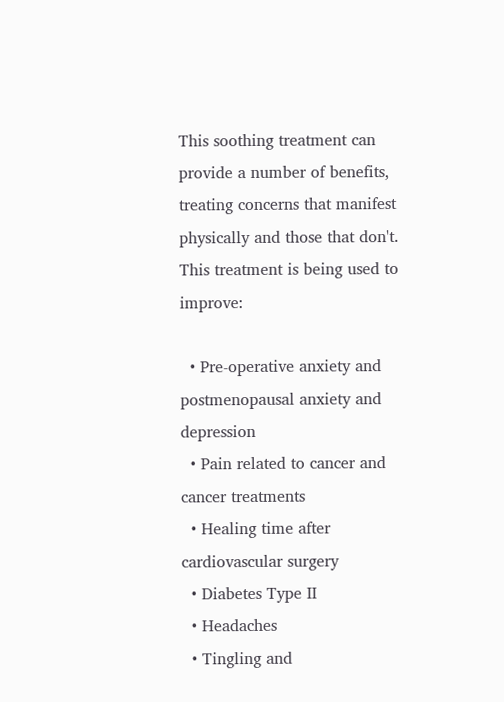This soothing treatment can provide a number of benefits, treating concerns that manifest physically and those that don't. This treatment is being used to improve:

  • Pre-operative anxiety and postmenopausal anxiety and depression
  • Pain related to cancer and cancer treatments
  • Healing time after cardiovascular surgery
  • Diabetes Type II
  • Headaches
  • Tingling and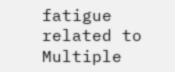fatigue related to Multiple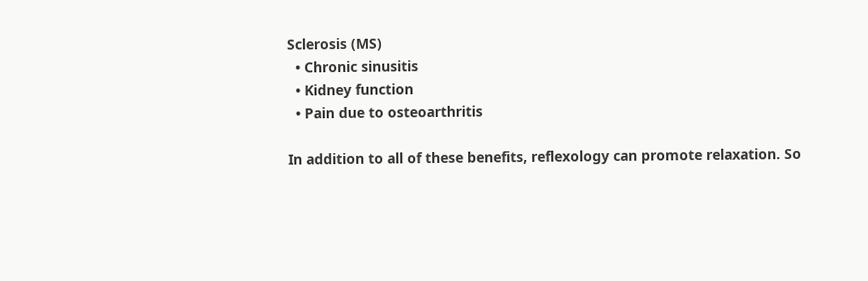Sclerosis (MS)
  • Chronic sinusitis
  • Kidney function
  • Pain due to osteoarthritis

In addition to all of these benefits, reflexology can promote relaxation. So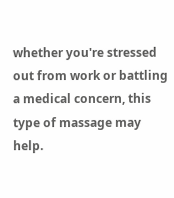whether you're stressed out from work or battling a medical concern, this type of massage may help.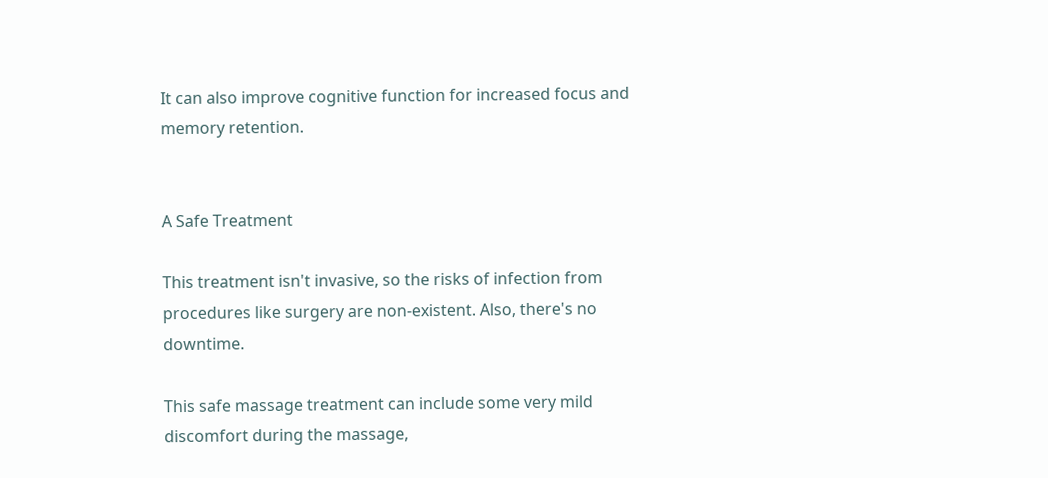It can also improve cognitive function for increased focus and memory retention.


A Safe Treatment

This treatment isn't invasive, so the risks of infection from procedures like surgery are non-existent. Also, there's no downtime.

This safe massage treatment can include some very mild discomfort during the massage,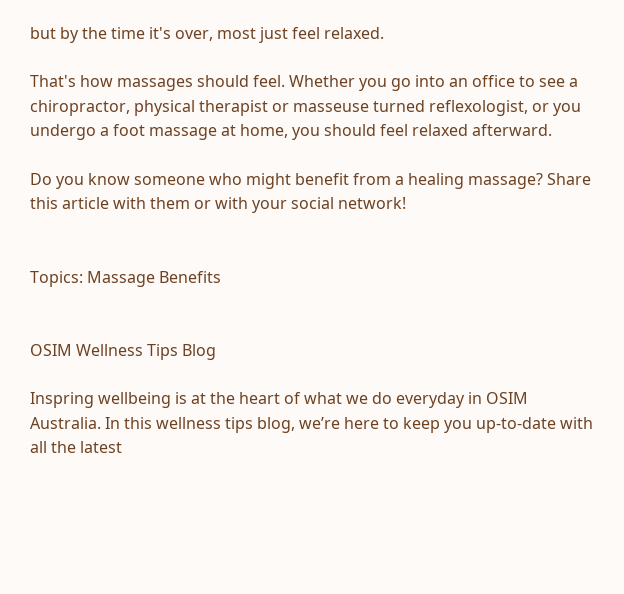but by the time it's over, most just feel relaxed.

That's how massages should feel. Whether you go into an office to see a chiropractor, physical therapist or masseuse turned reflexologist, or you undergo a foot massage at home, you should feel relaxed afterward.

Do you know someone who might benefit from a healing massage? Share this article with them or with your social network!


Topics: Massage Benefits


OSIM Wellness Tips Blog

Inspring wellbeing is at the heart of what we do everyday in OSIM Australia. In this wellness tips blog, we’re here to keep you up-to-date with all the latest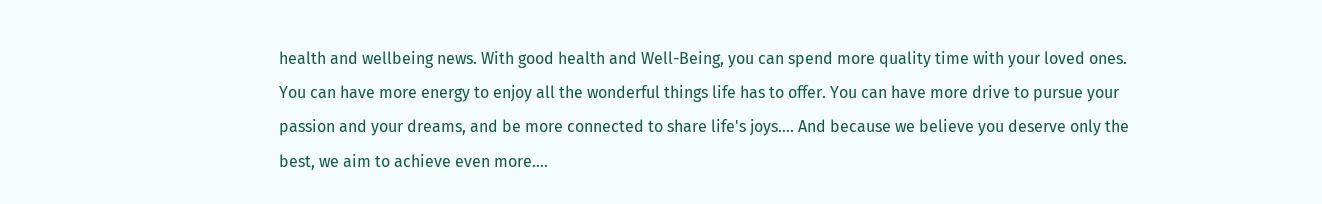health and wellbeing news. With good health and Well-Being, you can spend more quality time with your loved ones. You can have more energy to enjoy all the wonderful things life has to offer. You can have more drive to pursue your passion and your dreams, and be more connected to share life's joys.... And because we believe you deserve only the best, we aim to achieve even more....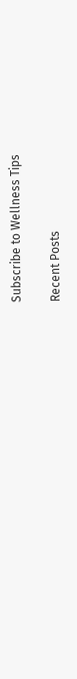Subscribe to Wellness Tips

Recent Posts